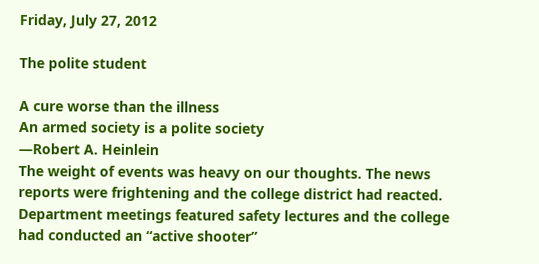Friday, July 27, 2012

The polite student

A cure worse than the illness
An armed society is a polite society
—Robert A. Heinlein
The weight of events was heavy on our thoughts. The news reports were frightening and the college district had reacted. Department meetings featured safety lectures and the college had conducted an “active shooter”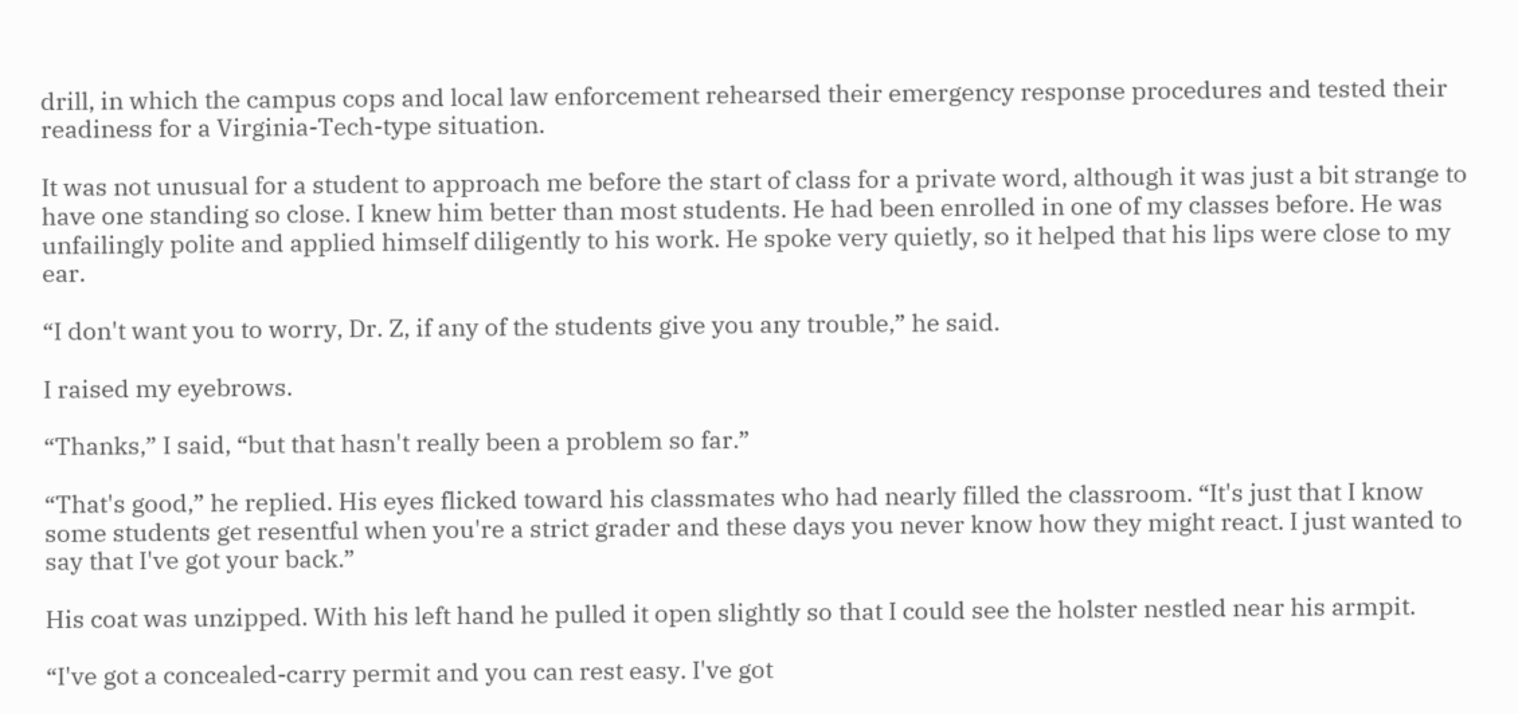drill, in which the campus cops and local law enforcement rehearsed their emergency response procedures and tested their readiness for a Virginia-Tech-type situation.

It was not unusual for a student to approach me before the start of class for a private word, although it was just a bit strange to have one standing so close. I knew him better than most students. He had been enrolled in one of my classes before. He was unfailingly polite and applied himself diligently to his work. He spoke very quietly, so it helped that his lips were close to my ear.

“I don't want you to worry, Dr. Z, if any of the students give you any trouble,” he said.

I raised my eyebrows.

“Thanks,” I said, “but that hasn't really been a problem so far.”

“That's good,” he replied. His eyes flicked toward his classmates who had nearly filled the classroom. “It's just that I know some students get resentful when you're a strict grader and these days you never know how they might react. I just wanted to say that I've got your back.”

His coat was unzipped. With his left hand he pulled it open slightly so that I could see the holster nestled near his armpit.

“I've got a concealed-carry permit and you can rest easy. I've got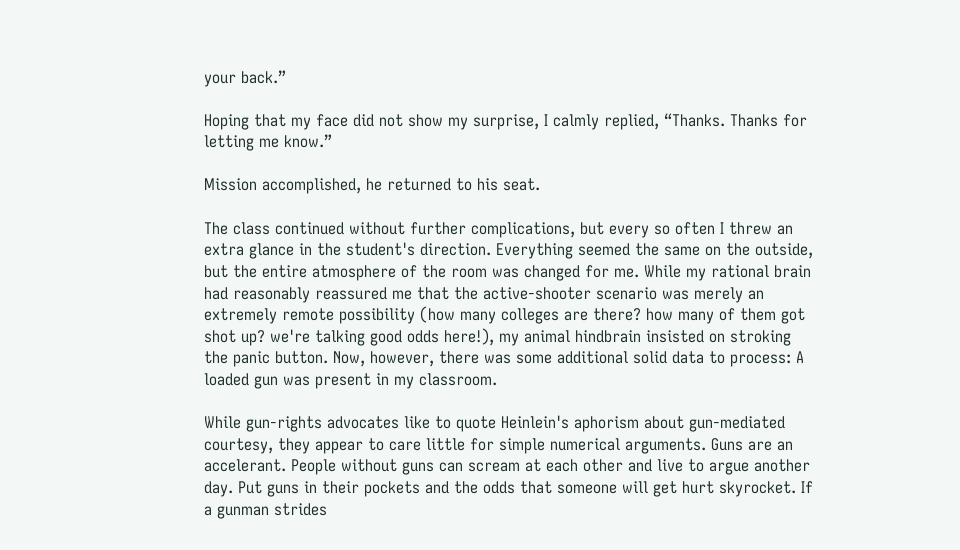your back.”

Hoping that my face did not show my surprise, I calmly replied, “Thanks. Thanks for letting me know.”

Mission accomplished, he returned to his seat.

The class continued without further complications, but every so often I threw an extra glance in the student's direction. Everything seemed the same on the outside, but the entire atmosphere of the room was changed for me. While my rational brain had reasonably reassured me that the active-shooter scenario was merely an extremely remote possibility (how many colleges are there? how many of them got shot up? we're talking good odds here!), my animal hindbrain insisted on stroking the panic button. Now, however, there was some additional solid data to process: A loaded gun was present in my classroom.

While gun-rights advocates like to quote Heinlein's aphorism about gun-mediated courtesy, they appear to care little for simple numerical arguments. Guns are an accelerant. People without guns can scream at each other and live to argue another day. Put guns in their pockets and the odds that someone will get hurt skyrocket. If a gunman strides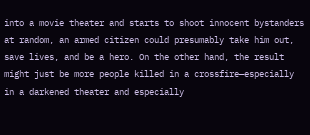into a movie theater and starts to shoot innocent bystanders at random, an armed citizen could presumably take him out, save lives, and be a hero. On the other hand, the result might just be more people killed in a crossfire—especially in a darkened theater and especially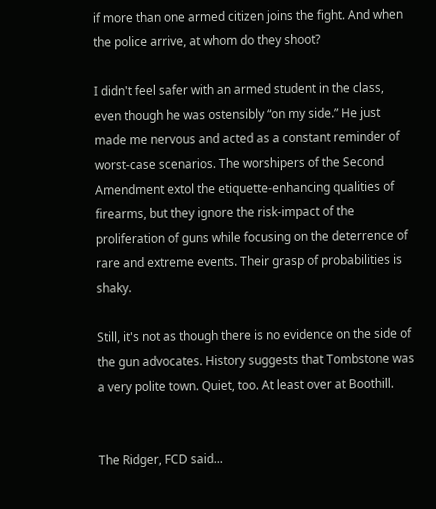if more than one armed citizen joins the fight. And when the police arrive, at whom do they shoot?

I didn't feel safer with an armed student in the class, even though he was ostensibly “on my side.” He just made me nervous and acted as a constant reminder of worst-case scenarios. The worshipers of the Second Amendment extol the etiquette-enhancing qualities of firearms, but they ignore the risk-impact of the proliferation of guns while focusing on the deterrence of rare and extreme events. Their grasp of probabilities is shaky.

Still, it's not as though there is no evidence on the side of the gun advocates. History suggests that Tombstone was a very polite town. Quiet, too. At least over at Boothill.


The Ridger, FCD said...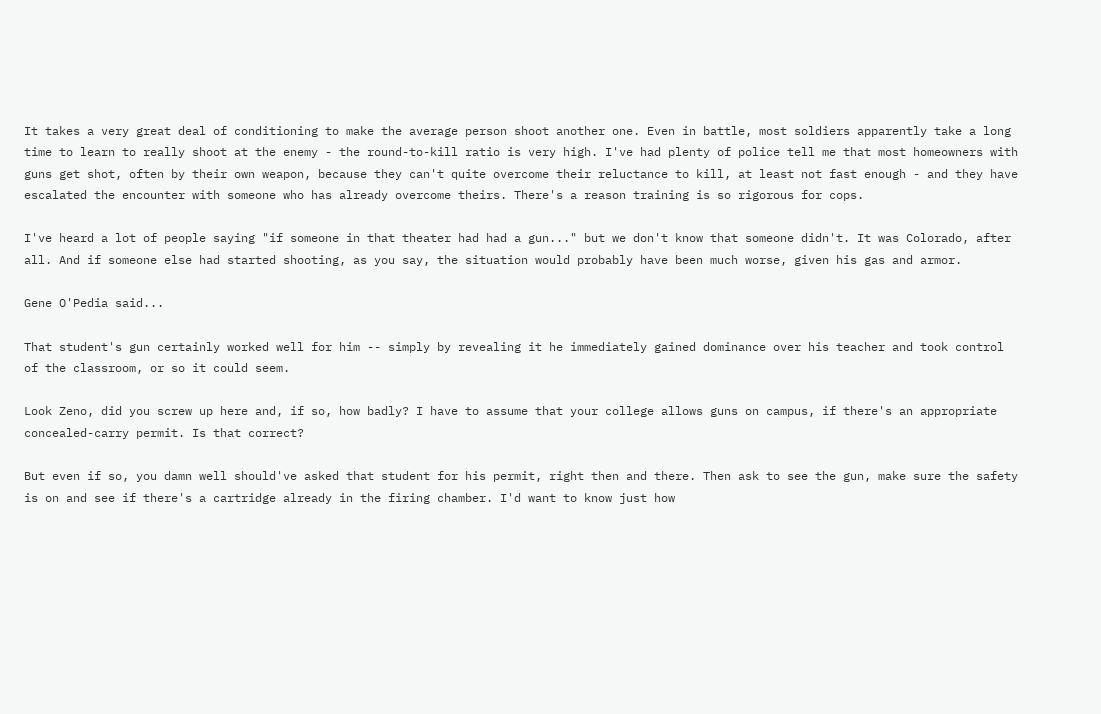It takes a very great deal of conditioning to make the average person shoot another one. Even in battle, most soldiers apparently take a long time to learn to really shoot at the enemy - the round-to-kill ratio is very high. I've had plenty of police tell me that most homeowners with guns get shot, often by their own weapon, because they can't quite overcome their reluctance to kill, at least not fast enough - and they have escalated the encounter with someone who has already overcome theirs. There's a reason training is so rigorous for cops.

I've heard a lot of people saying "if someone in that theater had had a gun..." but we don't know that someone didn't. It was Colorado, after all. And if someone else had started shooting, as you say, the situation would probably have been much worse, given his gas and armor.

Gene O'Pedia said...

That student's gun certainly worked well for him -- simply by revealing it he immediately gained dominance over his teacher and took control of the classroom, or so it could seem.

Look Zeno, did you screw up here and, if so, how badly? I have to assume that your college allows guns on campus, if there's an appropriate concealed-carry permit. Is that correct?

But even if so, you damn well should've asked that student for his permit, right then and there. Then ask to see the gun, make sure the safety is on and see if there's a cartridge already in the firing chamber. I'd want to know just how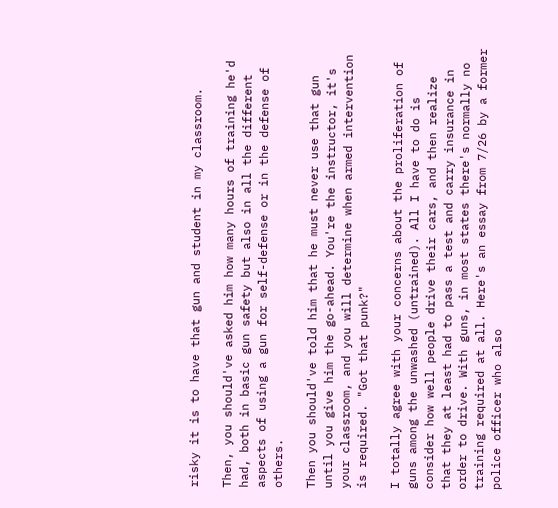risky it is to have that gun and student in my classroom.

Then, you should've asked him how many hours of training he'd had, both in basic gun safety but also in all the different aspects of using a gun for self-defense or in the defense of others.

Then you should've told him that he must never use that gun until you give him the go-ahead. You're the instructor, it's your classroom, and you will determine when armed intervention is required. "Got that punk?"

I totally agree with your concerns about the proliferation of guns among the unwashed (untrained). All I have to do is consider how well people drive their cars, and then realize that they at least had to pass a test and carry insurance in order to drive. With guns, in most states there's normally no training required at all. Here's an essay from 7/26 by a former police officer who also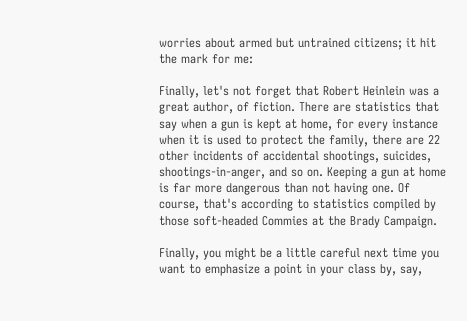worries about armed but untrained citizens; it hit the mark for me:

Finally, let's not forget that Robert Heinlein was a great author, of fiction. There are statistics that say when a gun is kept at home, for every instance when it is used to protect the family, there are 22 other incidents of accidental shootings, suicides, shootings-in-anger, and so on. Keeping a gun at home is far more dangerous than not having one. Of course, that's according to statistics compiled by those soft-headed Commies at the Brady Campaign.

Finally, you might be a little careful next time you want to emphasize a point in your class by, say,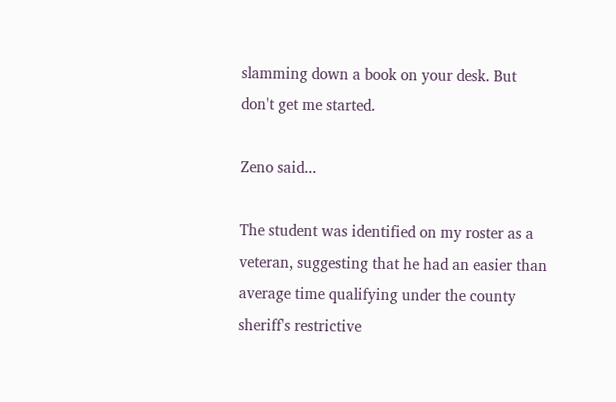slamming down a book on your desk. But don't get me started.

Zeno said...

The student was identified on my roster as a veteran, suggesting that he had an easier than average time qualifying under the county sheriff's restrictive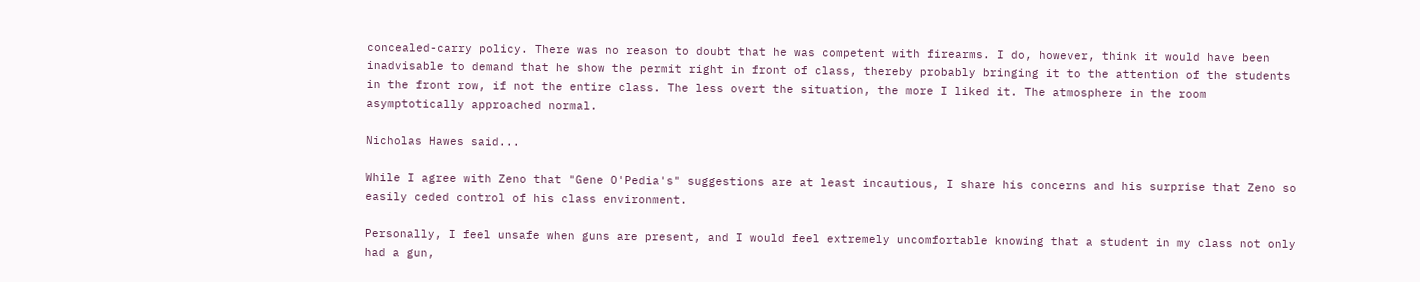concealed-carry policy. There was no reason to doubt that he was competent with firearms. I do, however, think it would have been inadvisable to demand that he show the permit right in front of class, thereby probably bringing it to the attention of the students in the front row, if not the entire class. The less overt the situation, the more I liked it. The atmosphere in the room asymptotically approached normal.

Nicholas Hawes said...

While I agree with Zeno that "Gene O'Pedia's" suggestions are at least incautious, I share his concerns and his surprise that Zeno so easily ceded control of his class environment.

Personally, I feel unsafe when guns are present, and I would feel extremely uncomfortable knowing that a student in my class not only had a gun,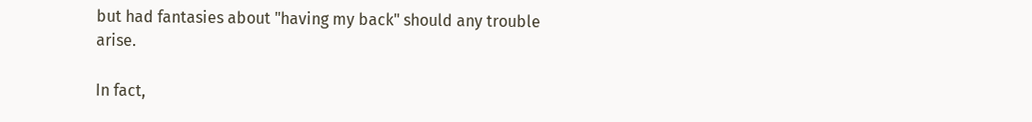but had fantasies about "having my back" should any trouble arise.

In fact,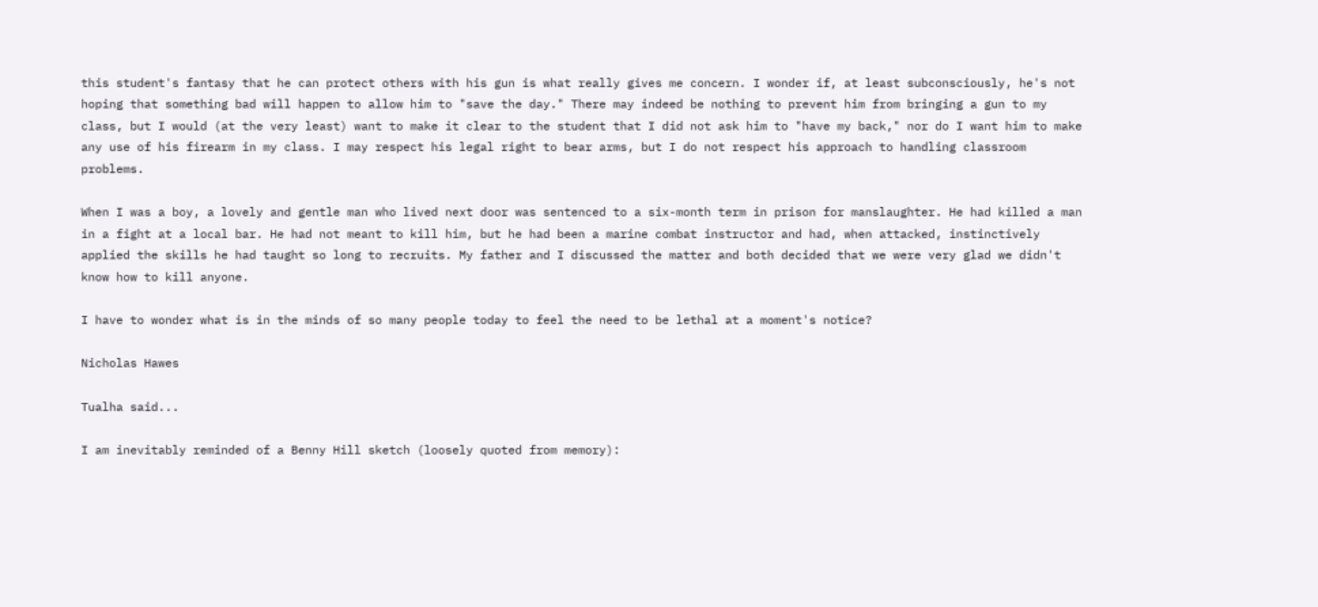this student's fantasy that he can protect others with his gun is what really gives me concern. I wonder if, at least subconsciously, he's not hoping that something bad will happen to allow him to "save the day." There may indeed be nothing to prevent him from bringing a gun to my class, but I would (at the very least) want to make it clear to the student that I did not ask him to "have my back," nor do I want him to make any use of his firearm in my class. I may respect his legal right to bear arms, but I do not respect his approach to handling classroom problems.

When I was a boy, a lovely and gentle man who lived next door was sentenced to a six-month term in prison for manslaughter. He had killed a man in a fight at a local bar. He had not meant to kill him, but he had been a marine combat instructor and had, when attacked, instinctively applied the skills he had taught so long to recruits. My father and I discussed the matter and both decided that we were very glad we didn't know how to kill anyone.

I have to wonder what is in the minds of so many people today to feel the need to be lethal at a moment's notice?

Nicholas Hawes

Tualha said...

I am inevitably reminded of a Benny Hill sketch (loosely quoted from memory):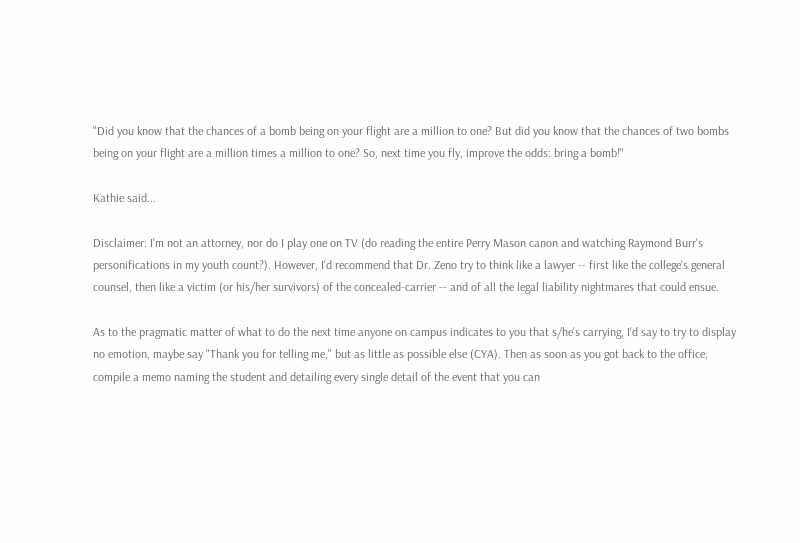"Did you know that the chances of a bomb being on your flight are a million to one? But did you know that the chances of two bombs being on your flight are a million times a million to one? So, next time you fly, improve the odds: bring a bomb!"

Kathie said...

Disclaimer: I'm not an attorney, nor do I play one on TV (do reading the entire Perry Mason canon and watching Raymond Burr's personifications in my youth count?). However, I'd recommend that Dr. Zeno try to think like a lawyer -- first like the college's general counsel, then like a victim (or his/her survivors) of the concealed-carrier -- and of all the legal liability nightmares that could ensue.

As to the pragmatic matter of what to do the next time anyone on campus indicates to you that s/he's carrying, I'd say to try to display no emotion, maybe say "Thank you for telling me," but as little as possible else (CYA). Then as soon as you got back to the office, compile a memo naming the student and detailing every single detail of the event that you can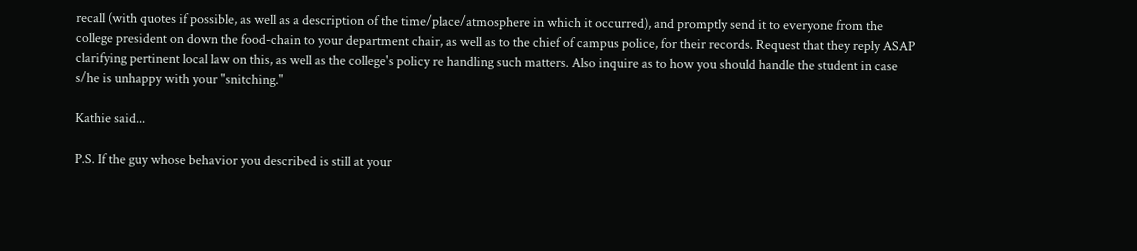recall (with quotes if possible, as well as a description of the time/place/atmosphere in which it occurred), and promptly send it to everyone from the college president on down the food-chain to your department chair, as well as to the chief of campus police, for their records. Request that they reply ASAP clarifying pertinent local law on this, as well as the college's policy re handling such matters. Also inquire as to how you should handle the student in case s/he is unhappy with your "snitching."

Kathie said...

P.S. If the guy whose behavior you described is still at your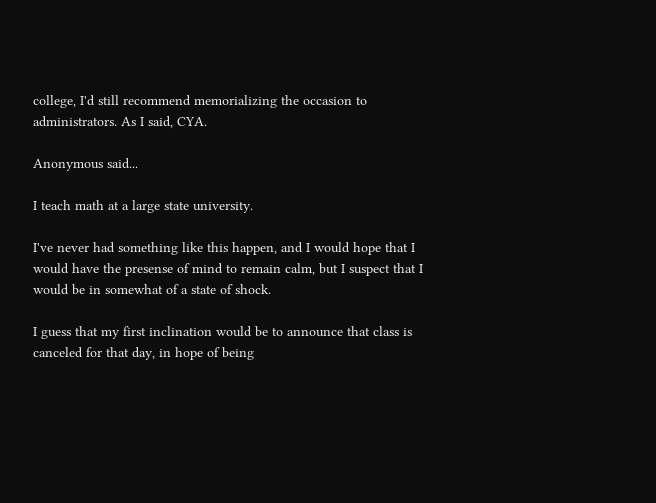college, I'd still recommend memorializing the occasion to administrators. As I said, CYA.

Anonymous said...

I teach math at a large state university.

I've never had something like this happen, and I would hope that I would have the presense of mind to remain calm, but I suspect that I would be in somewhat of a state of shock.

I guess that my first inclination would be to announce that class is canceled for that day, in hope of being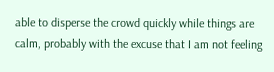able to disperse the crowd quickly while things are calm, probably with the excuse that I am not feeling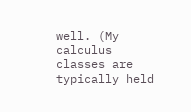well. (My calculus classes are typically held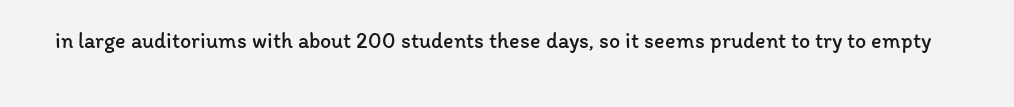in large auditoriums with about 200 students these days, so it seems prudent to try to empty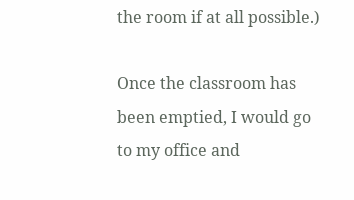the room if at all possible.)

Once the classroom has been emptied, I would go to my office and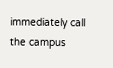immediately call the campus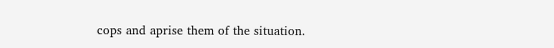cops and aprise them of the situation.